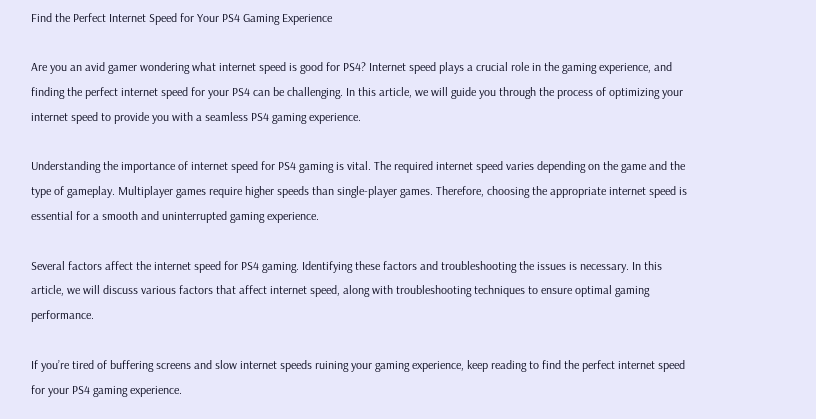Find the Perfect Internet Speed for Your PS4 Gaming Experience

Are you an avid gamer wondering what internet speed is good for PS4? Internet speed plays a crucial role in the gaming experience, and finding the perfect internet speed for your PS4 can be challenging. In this article, we will guide you through the process of optimizing your internet speed to provide you with a seamless PS4 gaming experience.

Understanding the importance of internet speed for PS4 gaming is vital. The required internet speed varies depending on the game and the type of gameplay. Multiplayer games require higher speeds than single-player games. Therefore, choosing the appropriate internet speed is essential for a smooth and uninterrupted gaming experience.

Several factors affect the internet speed for PS4 gaming. Identifying these factors and troubleshooting the issues is necessary. In this article, we will discuss various factors that affect internet speed, along with troubleshooting techniques to ensure optimal gaming performance.

If you’re tired of buffering screens and slow internet speeds ruining your gaming experience, keep reading to find the perfect internet speed for your PS4 gaming experience.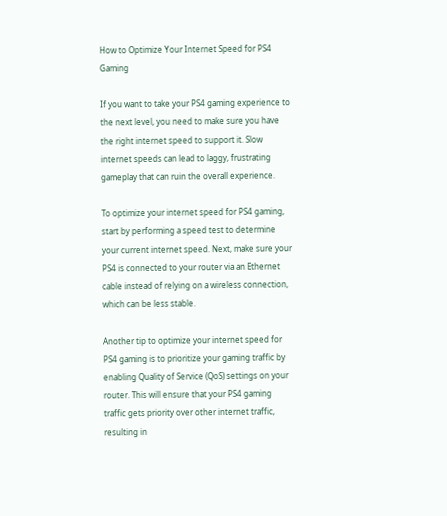How to Optimize Your Internet Speed for PS4 Gaming

If you want to take your PS4 gaming experience to the next level, you need to make sure you have the right internet speed to support it. Slow internet speeds can lead to laggy, frustrating gameplay that can ruin the overall experience.

To optimize your internet speed for PS4 gaming, start by performing a speed test to determine your current internet speed. Next, make sure your PS4 is connected to your router via an Ethernet cable instead of relying on a wireless connection, which can be less stable.

Another tip to optimize your internet speed for PS4 gaming is to prioritize your gaming traffic by enabling Quality of Service (QoS) settings on your router. This will ensure that your PS4 gaming traffic gets priority over other internet traffic, resulting in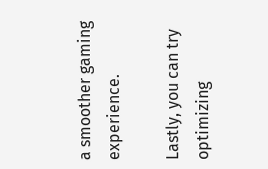a smoother gaming experience.

Lastly, you can try optimizing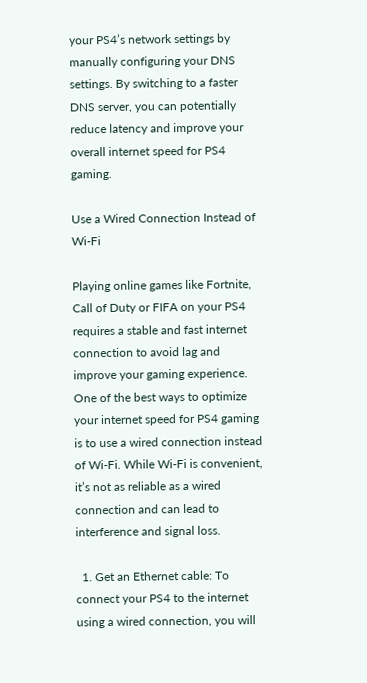your PS4’s network settings by manually configuring your DNS settings. By switching to a faster DNS server, you can potentially reduce latency and improve your overall internet speed for PS4 gaming.

Use a Wired Connection Instead of Wi-Fi

Playing online games like Fortnite, Call of Duty or FIFA on your PS4 requires a stable and fast internet connection to avoid lag and improve your gaming experience. One of the best ways to optimize your internet speed for PS4 gaming is to use a wired connection instead of Wi-Fi. While Wi-Fi is convenient, it’s not as reliable as a wired connection and can lead to interference and signal loss.

  1. Get an Ethernet cable: To connect your PS4 to the internet using a wired connection, you will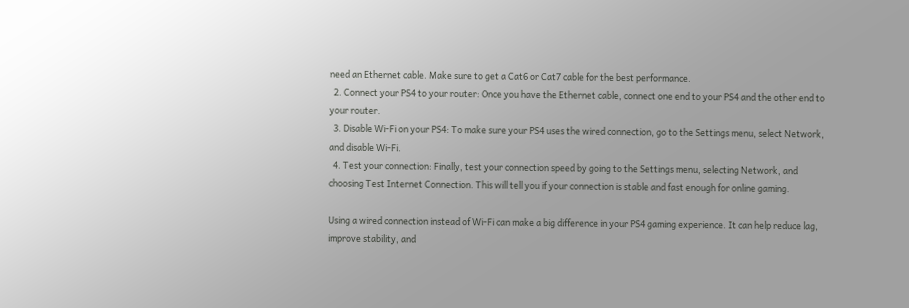need an Ethernet cable. Make sure to get a Cat6 or Cat7 cable for the best performance.
  2. Connect your PS4 to your router: Once you have the Ethernet cable, connect one end to your PS4 and the other end to your router.
  3. Disable Wi-Fi on your PS4: To make sure your PS4 uses the wired connection, go to the Settings menu, select Network, and disable Wi-Fi.
  4. Test your connection: Finally, test your connection speed by going to the Settings menu, selecting Network, and choosing Test Internet Connection. This will tell you if your connection is stable and fast enough for online gaming.

Using a wired connection instead of Wi-Fi can make a big difference in your PS4 gaming experience. It can help reduce lag, improve stability, and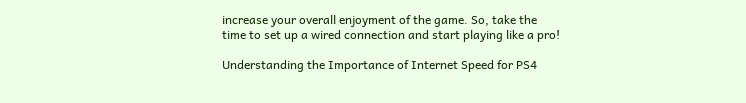increase your overall enjoyment of the game. So, take the time to set up a wired connection and start playing like a pro!

Understanding the Importance of Internet Speed for PS4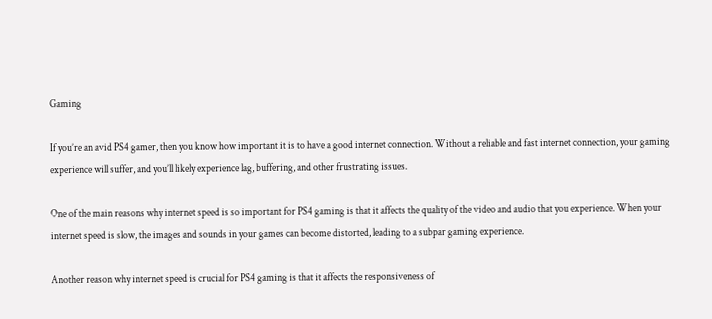Gaming

If you’re an avid PS4 gamer, then you know how important it is to have a good internet connection. Without a reliable and fast internet connection, your gaming experience will suffer, and you’ll likely experience lag, buffering, and other frustrating issues.

One of the main reasons why internet speed is so important for PS4 gaming is that it affects the quality of the video and audio that you experience. When your internet speed is slow, the images and sounds in your games can become distorted, leading to a subpar gaming experience.

Another reason why internet speed is crucial for PS4 gaming is that it affects the responsiveness of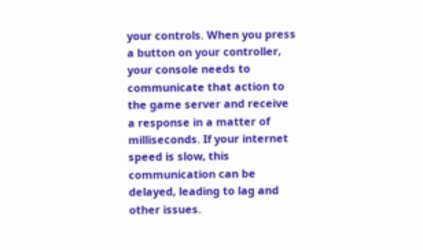your controls. When you press a button on your controller, your console needs to communicate that action to the game server and receive a response in a matter of milliseconds. If your internet speed is slow, this communication can be delayed, leading to lag and other issues.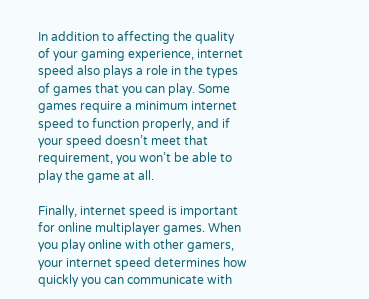In addition to affecting the quality of your gaming experience, internet speed also plays a role in the types of games that you can play. Some games require a minimum internet speed to function properly, and if your speed doesn’t meet that requirement, you won’t be able to play the game at all.

Finally, internet speed is important for online multiplayer games. When you play online with other gamers, your internet speed determines how quickly you can communicate with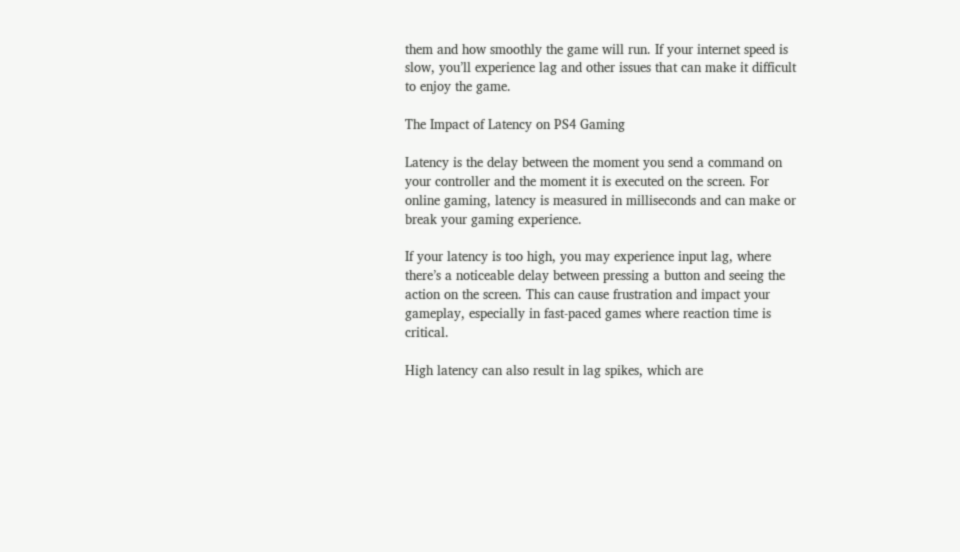them and how smoothly the game will run. If your internet speed is slow, you’ll experience lag and other issues that can make it difficult to enjoy the game.

The Impact of Latency on PS4 Gaming

Latency is the delay between the moment you send a command on your controller and the moment it is executed on the screen. For online gaming, latency is measured in milliseconds and can make or break your gaming experience.

If your latency is too high, you may experience input lag, where there’s a noticeable delay between pressing a button and seeing the action on the screen. This can cause frustration and impact your gameplay, especially in fast-paced games where reaction time is critical.

High latency can also result in lag spikes, which are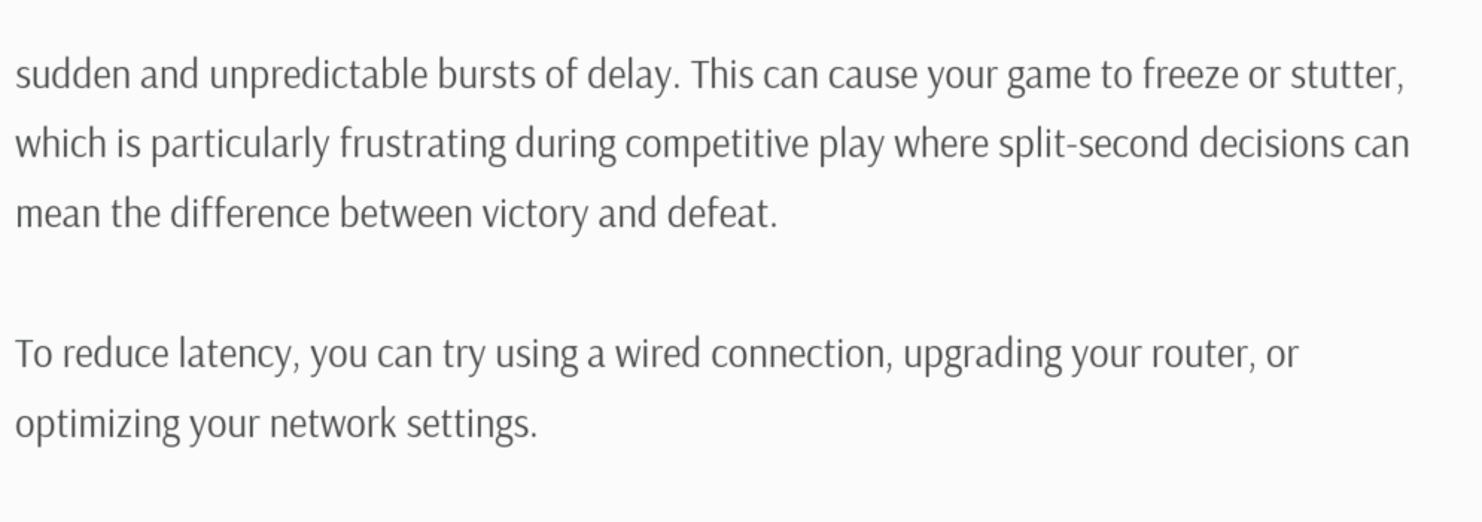sudden and unpredictable bursts of delay. This can cause your game to freeze or stutter, which is particularly frustrating during competitive play where split-second decisions can mean the difference between victory and defeat.

To reduce latency, you can try using a wired connection, upgrading your router, or optimizing your network settings.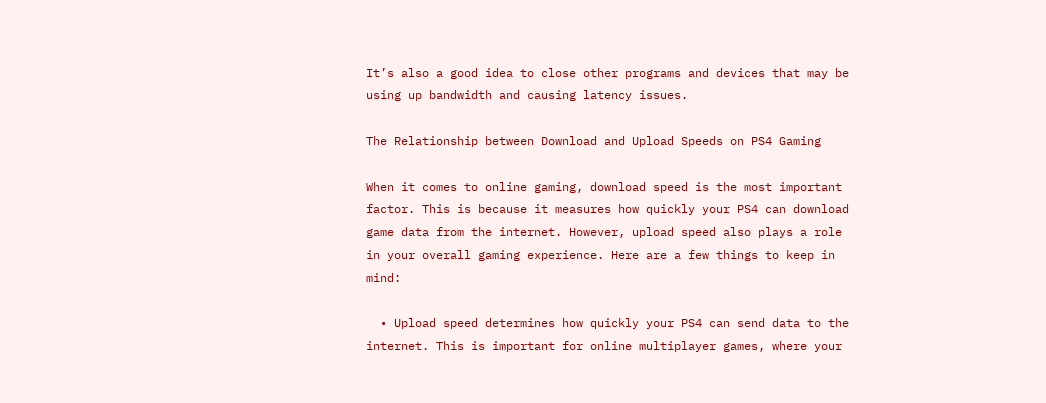It’s also a good idea to close other programs and devices that may be using up bandwidth and causing latency issues.

The Relationship between Download and Upload Speeds on PS4 Gaming

When it comes to online gaming, download speed is the most important factor. This is because it measures how quickly your PS4 can download game data from the internet. However, upload speed also plays a role in your overall gaming experience. Here are a few things to keep in mind:

  • Upload speed determines how quickly your PS4 can send data to the internet. This is important for online multiplayer games, where your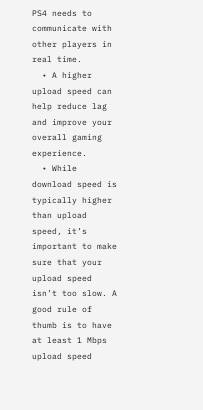PS4 needs to communicate with other players in real time.
  • A higher upload speed can help reduce lag and improve your overall gaming experience.
  • While download speed is typically higher than upload speed, it’s important to make sure that your upload speed isn’t too slow. A good rule of thumb is to have at least 1 Mbps upload speed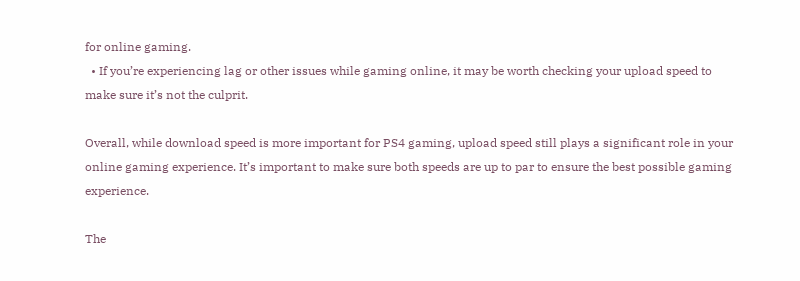for online gaming.
  • If you’re experiencing lag or other issues while gaming online, it may be worth checking your upload speed to make sure it’s not the culprit.

Overall, while download speed is more important for PS4 gaming, upload speed still plays a significant role in your online gaming experience. It’s important to make sure both speeds are up to par to ensure the best possible gaming experience.

The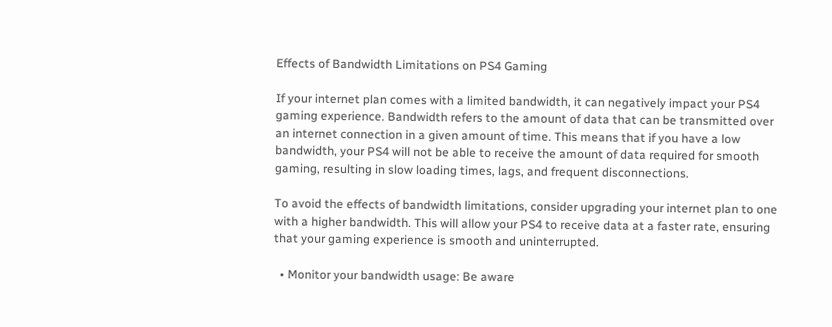Effects of Bandwidth Limitations on PS4 Gaming

If your internet plan comes with a limited bandwidth, it can negatively impact your PS4 gaming experience. Bandwidth refers to the amount of data that can be transmitted over an internet connection in a given amount of time. This means that if you have a low bandwidth, your PS4 will not be able to receive the amount of data required for smooth gaming, resulting in slow loading times, lags, and frequent disconnections.

To avoid the effects of bandwidth limitations, consider upgrading your internet plan to one with a higher bandwidth. This will allow your PS4 to receive data at a faster rate, ensuring that your gaming experience is smooth and uninterrupted.

  • Monitor your bandwidth usage: Be aware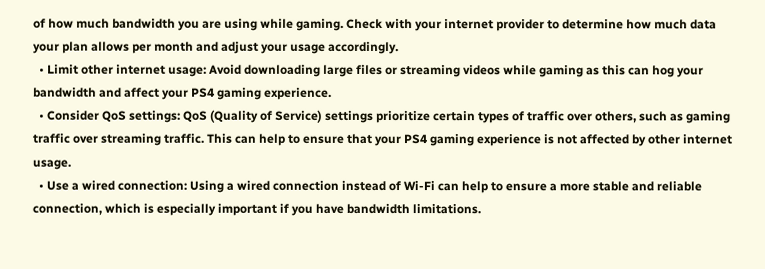of how much bandwidth you are using while gaming. Check with your internet provider to determine how much data your plan allows per month and adjust your usage accordingly.
  • Limit other internet usage: Avoid downloading large files or streaming videos while gaming as this can hog your bandwidth and affect your PS4 gaming experience.
  • Consider QoS settings: QoS (Quality of Service) settings prioritize certain types of traffic over others, such as gaming traffic over streaming traffic. This can help to ensure that your PS4 gaming experience is not affected by other internet usage.
  • Use a wired connection: Using a wired connection instead of Wi-Fi can help to ensure a more stable and reliable connection, which is especially important if you have bandwidth limitations.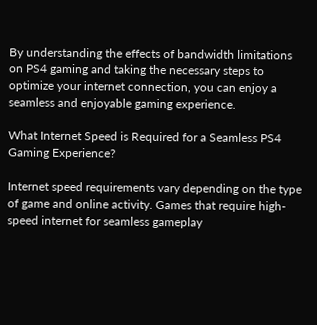By understanding the effects of bandwidth limitations on PS4 gaming and taking the necessary steps to optimize your internet connection, you can enjoy a seamless and enjoyable gaming experience.

What Internet Speed is Required for a Seamless PS4 Gaming Experience?

Internet speed requirements vary depending on the type of game and online activity. Games that require high-speed internet for seamless gameplay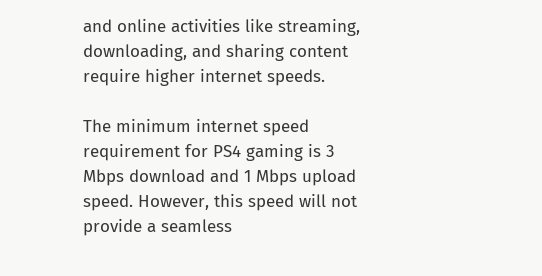and online activities like streaming, downloading, and sharing content require higher internet speeds.

The minimum internet speed requirement for PS4 gaming is 3 Mbps download and 1 Mbps upload speed. However, this speed will not provide a seamless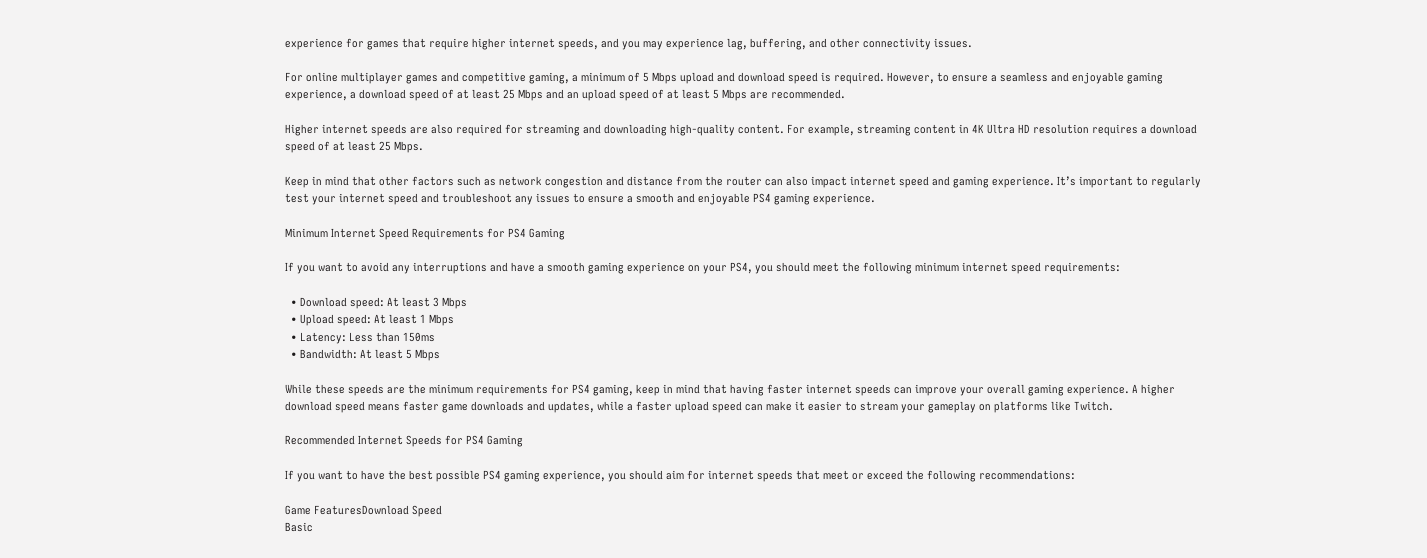experience for games that require higher internet speeds, and you may experience lag, buffering, and other connectivity issues.

For online multiplayer games and competitive gaming, a minimum of 5 Mbps upload and download speed is required. However, to ensure a seamless and enjoyable gaming experience, a download speed of at least 25 Mbps and an upload speed of at least 5 Mbps are recommended.

Higher internet speeds are also required for streaming and downloading high-quality content. For example, streaming content in 4K Ultra HD resolution requires a download speed of at least 25 Mbps.

Keep in mind that other factors such as network congestion and distance from the router can also impact internet speed and gaming experience. It’s important to regularly test your internet speed and troubleshoot any issues to ensure a smooth and enjoyable PS4 gaming experience.

Minimum Internet Speed Requirements for PS4 Gaming

If you want to avoid any interruptions and have a smooth gaming experience on your PS4, you should meet the following minimum internet speed requirements:

  • Download speed: At least 3 Mbps
  • Upload speed: At least 1 Mbps
  • Latency: Less than 150ms
  • Bandwidth: At least 5 Mbps

While these speeds are the minimum requirements for PS4 gaming, keep in mind that having faster internet speeds can improve your overall gaming experience. A higher download speed means faster game downloads and updates, while a faster upload speed can make it easier to stream your gameplay on platforms like Twitch.

Recommended Internet Speeds for PS4 Gaming

If you want to have the best possible PS4 gaming experience, you should aim for internet speeds that meet or exceed the following recommendations:

Game FeaturesDownload Speed
Basic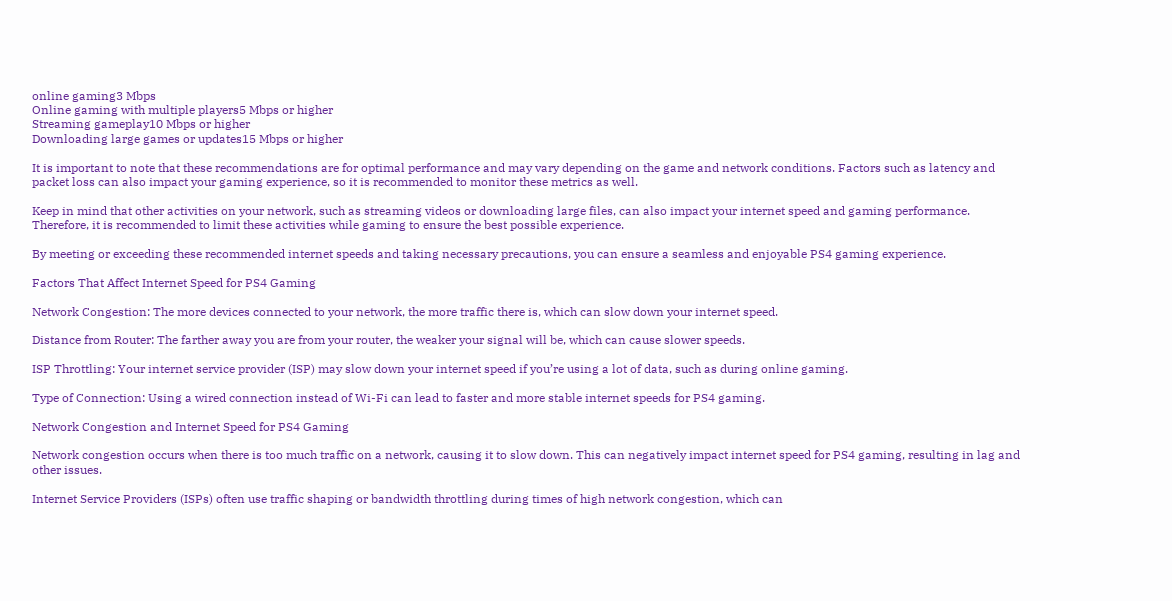online gaming3 Mbps
Online gaming with multiple players5 Mbps or higher
Streaming gameplay10 Mbps or higher
Downloading large games or updates15 Mbps or higher

It is important to note that these recommendations are for optimal performance and may vary depending on the game and network conditions. Factors such as latency and packet loss can also impact your gaming experience, so it is recommended to monitor these metrics as well.

Keep in mind that other activities on your network, such as streaming videos or downloading large files, can also impact your internet speed and gaming performance. Therefore, it is recommended to limit these activities while gaming to ensure the best possible experience.

By meeting or exceeding these recommended internet speeds and taking necessary precautions, you can ensure a seamless and enjoyable PS4 gaming experience.

Factors That Affect Internet Speed for PS4 Gaming

Network Congestion: The more devices connected to your network, the more traffic there is, which can slow down your internet speed.

Distance from Router: The farther away you are from your router, the weaker your signal will be, which can cause slower speeds.

ISP Throttling: Your internet service provider (ISP) may slow down your internet speed if you’re using a lot of data, such as during online gaming.

Type of Connection: Using a wired connection instead of Wi-Fi can lead to faster and more stable internet speeds for PS4 gaming.

Network Congestion and Internet Speed for PS4 Gaming

Network congestion occurs when there is too much traffic on a network, causing it to slow down. This can negatively impact internet speed for PS4 gaming, resulting in lag and other issues.

Internet Service Providers (ISPs) often use traffic shaping or bandwidth throttling during times of high network congestion, which can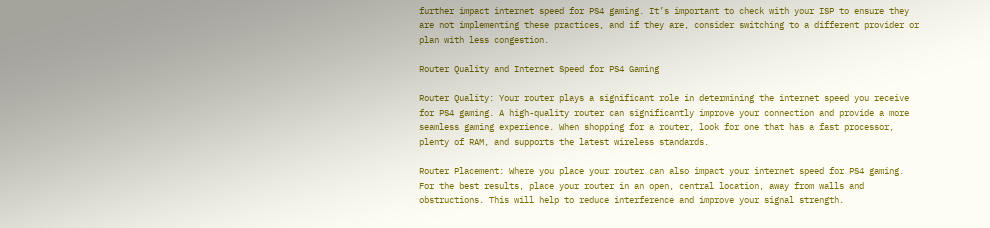further impact internet speed for PS4 gaming. It’s important to check with your ISP to ensure they are not implementing these practices, and if they are, consider switching to a different provider or plan with less congestion.

Router Quality and Internet Speed for PS4 Gaming

Router Quality: Your router plays a significant role in determining the internet speed you receive for PS4 gaming. A high-quality router can significantly improve your connection and provide a more seamless gaming experience. When shopping for a router, look for one that has a fast processor, plenty of RAM, and supports the latest wireless standards.

Router Placement: Where you place your router can also impact your internet speed for PS4 gaming. For the best results, place your router in an open, central location, away from walls and obstructions. This will help to reduce interference and improve your signal strength.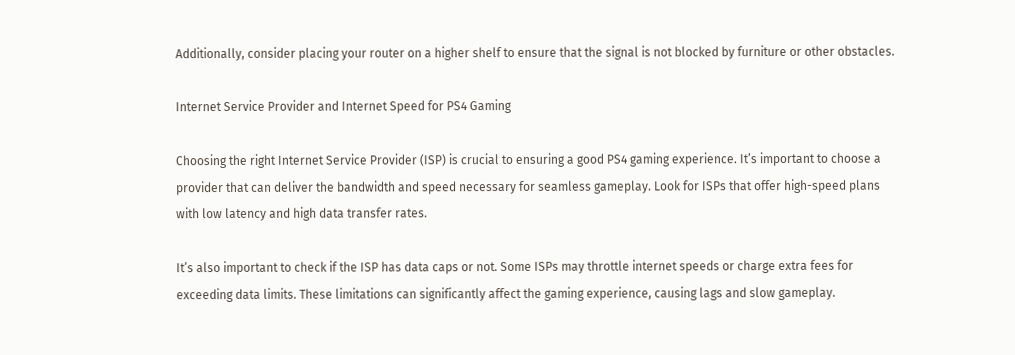Additionally, consider placing your router on a higher shelf to ensure that the signal is not blocked by furniture or other obstacles.

Internet Service Provider and Internet Speed for PS4 Gaming

Choosing the right Internet Service Provider (ISP) is crucial to ensuring a good PS4 gaming experience. It’s important to choose a provider that can deliver the bandwidth and speed necessary for seamless gameplay. Look for ISPs that offer high-speed plans with low latency and high data transfer rates.

It’s also important to check if the ISP has data caps or not. Some ISPs may throttle internet speeds or charge extra fees for exceeding data limits. These limitations can significantly affect the gaming experience, causing lags and slow gameplay.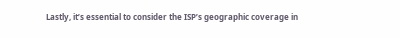Lastly, it’s essential to consider the ISP’s geographic coverage in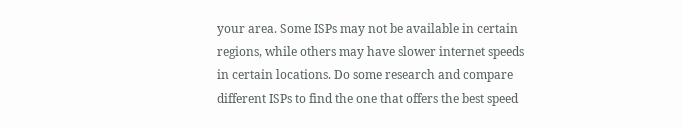your area. Some ISPs may not be available in certain regions, while others may have slower internet speeds in certain locations. Do some research and compare different ISPs to find the one that offers the best speed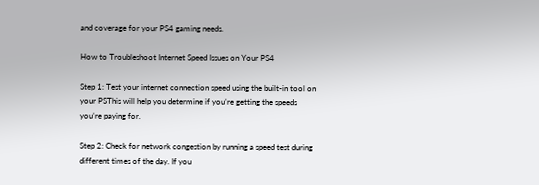and coverage for your PS4 gaming needs.

How to Troubleshoot Internet Speed Issues on Your PS4

Step 1: Test your internet connection speed using the built-in tool on your PSThis will help you determine if you’re getting the speeds you’re paying for.

Step 2: Check for network congestion by running a speed test during different times of the day. If you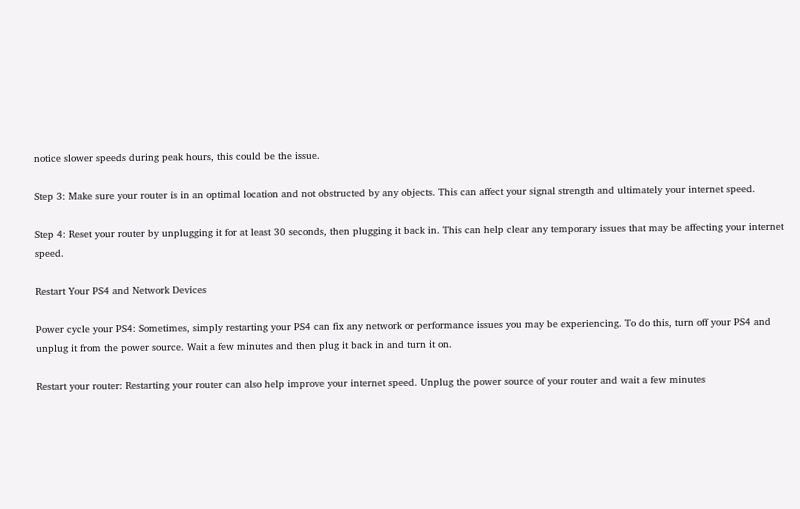notice slower speeds during peak hours, this could be the issue.

Step 3: Make sure your router is in an optimal location and not obstructed by any objects. This can affect your signal strength and ultimately your internet speed.

Step 4: Reset your router by unplugging it for at least 30 seconds, then plugging it back in. This can help clear any temporary issues that may be affecting your internet speed.

Restart Your PS4 and Network Devices

Power cycle your PS4: Sometimes, simply restarting your PS4 can fix any network or performance issues you may be experiencing. To do this, turn off your PS4 and unplug it from the power source. Wait a few minutes and then plug it back in and turn it on.

Restart your router: Restarting your router can also help improve your internet speed. Unplug the power source of your router and wait a few minutes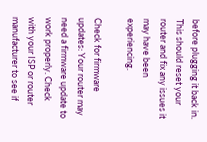before plugging it back in. This should reset your router and fix any issues it may have been experiencing.

Check for firmware updates: Your router may need a firmware update to work properly. Check with your ISP or router manufacturer to see if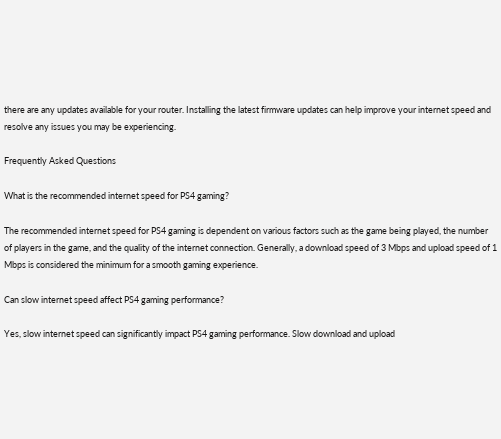there are any updates available for your router. Installing the latest firmware updates can help improve your internet speed and resolve any issues you may be experiencing.

Frequently Asked Questions

What is the recommended internet speed for PS4 gaming?

The recommended internet speed for PS4 gaming is dependent on various factors such as the game being played, the number of players in the game, and the quality of the internet connection. Generally, a download speed of 3 Mbps and upload speed of 1 Mbps is considered the minimum for a smooth gaming experience.

Can slow internet speed affect PS4 gaming performance?

Yes, slow internet speed can significantly impact PS4 gaming performance. Slow download and upload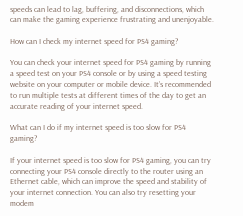speeds can lead to lag, buffering, and disconnections, which can make the gaming experience frustrating and unenjoyable.

How can I check my internet speed for PS4 gaming?

You can check your internet speed for PS4 gaming by running a speed test on your PS4 console or by using a speed testing website on your computer or mobile device. It’s recommended to run multiple tests at different times of the day to get an accurate reading of your internet speed.

What can I do if my internet speed is too slow for PS4 gaming?

If your internet speed is too slow for PS4 gaming, you can try connecting your PS4 console directly to the router using an Ethernet cable, which can improve the speed and stability of your internet connection. You can also try resetting your modem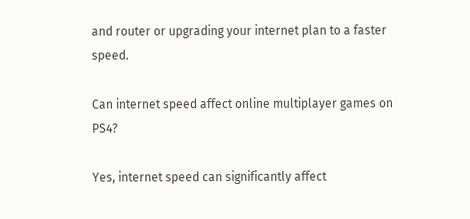and router or upgrading your internet plan to a faster speed.

Can internet speed affect online multiplayer games on PS4?

Yes, internet speed can significantly affect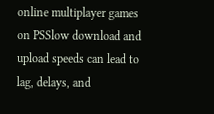online multiplayer games on PSSlow download and upload speeds can lead to lag, delays, and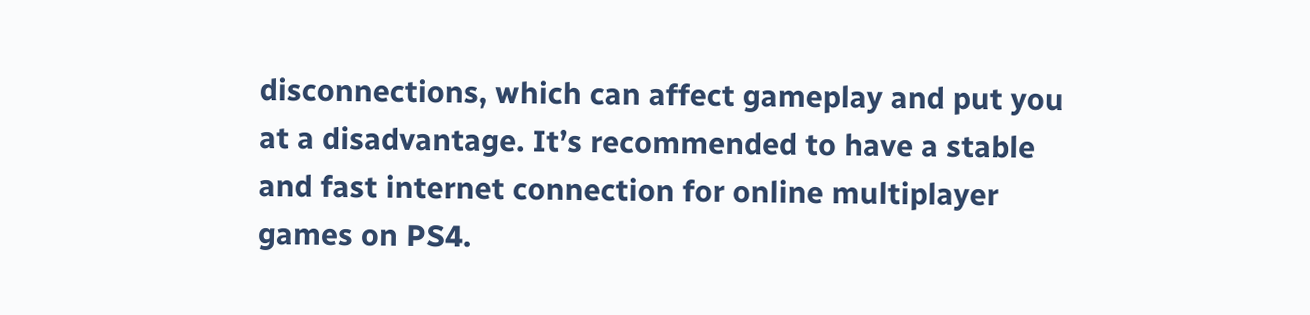disconnections, which can affect gameplay and put you at a disadvantage. It’s recommended to have a stable and fast internet connection for online multiplayer games on PS4.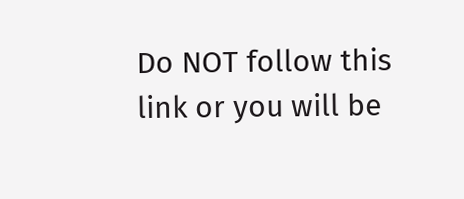Do NOT follow this link or you will be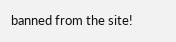banned from the site!